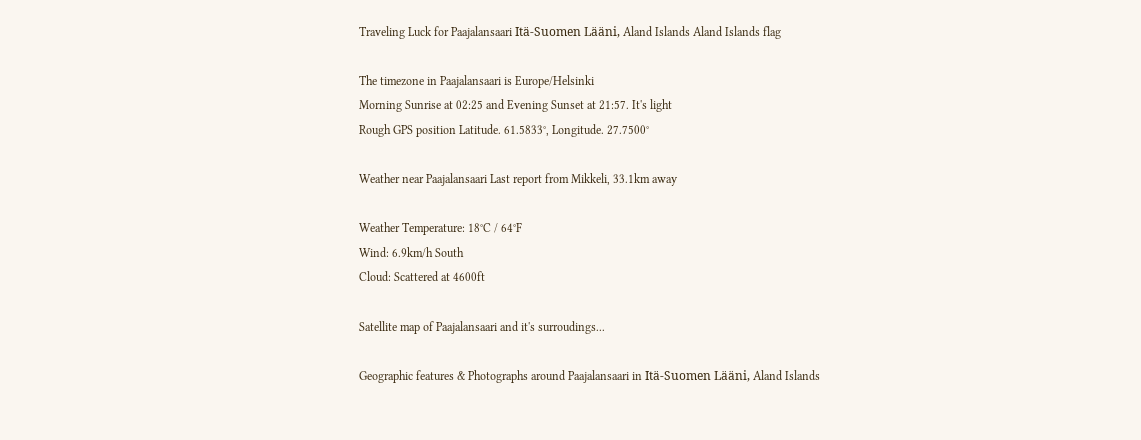Traveling Luck for Paajalansaari Itä-Suomen Lääni, Aland Islands Aland Islands flag

The timezone in Paajalansaari is Europe/Helsinki
Morning Sunrise at 02:25 and Evening Sunset at 21:57. It's light
Rough GPS position Latitude. 61.5833°, Longitude. 27.7500°

Weather near Paajalansaari Last report from Mikkeli, 33.1km away

Weather Temperature: 18°C / 64°F
Wind: 6.9km/h South
Cloud: Scattered at 4600ft

Satellite map of Paajalansaari and it's surroudings...

Geographic features & Photographs around Paajalansaari in Itä-Suomen Lääni, Aland Islands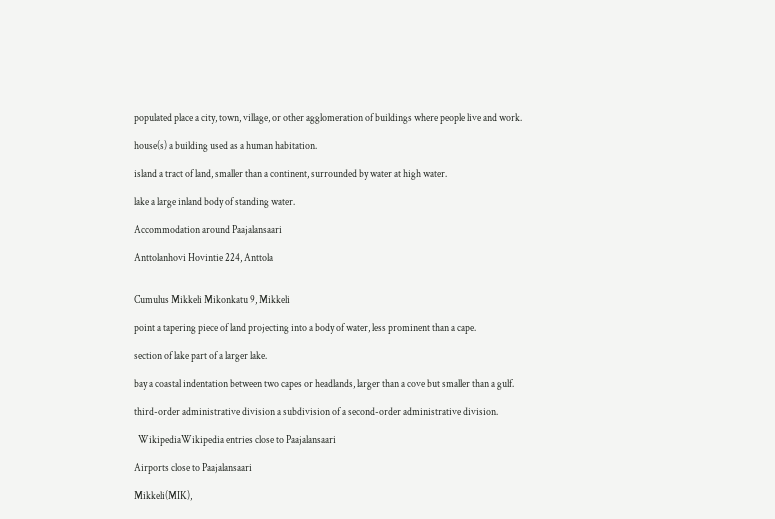populated place a city, town, village, or other agglomeration of buildings where people live and work.

house(s) a building used as a human habitation.

island a tract of land, smaller than a continent, surrounded by water at high water.

lake a large inland body of standing water.

Accommodation around Paajalansaari

Anttolanhovi Hovintie 224, Anttola


Cumulus Mikkeli Mikonkatu 9, Mikkeli

point a tapering piece of land projecting into a body of water, less prominent than a cape.

section of lake part of a larger lake.

bay a coastal indentation between two capes or headlands, larger than a cove but smaller than a gulf.

third-order administrative division a subdivision of a second-order administrative division.

  WikipediaWikipedia entries close to Paajalansaari

Airports close to Paajalansaari

Mikkeli(MIK),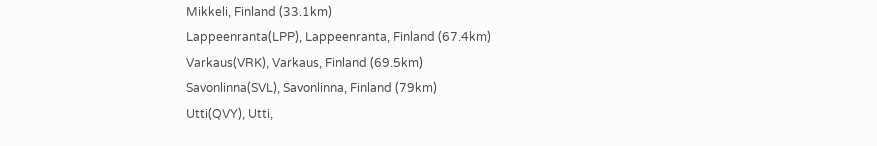Mikkeli, Finland (33.1km)
Lappeenranta(LPP), Lappeenranta, Finland (67.4km)
Varkaus(VRK), Varkaus, Finland (69.5km)
Savonlinna(SVL), Savonlinna, Finland (79km)
Utti(QVY), Utti,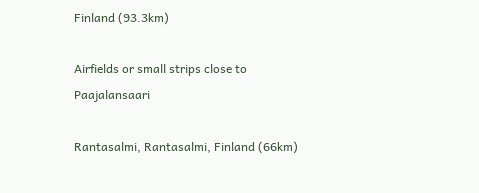Finland (93.3km)

Airfields or small strips close to Paajalansaari

Rantasalmi, Rantasalmi, Finland (66km)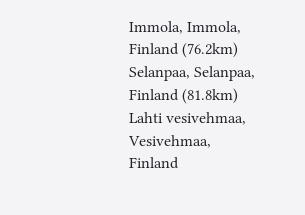Immola, Immola, Finland (76.2km)
Selanpaa, Selanpaa, Finland (81.8km)
Lahti vesivehmaa, Vesivehmaa, Finland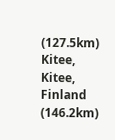(127.5km)
Kitee, Kitee, Finland (146.2km)